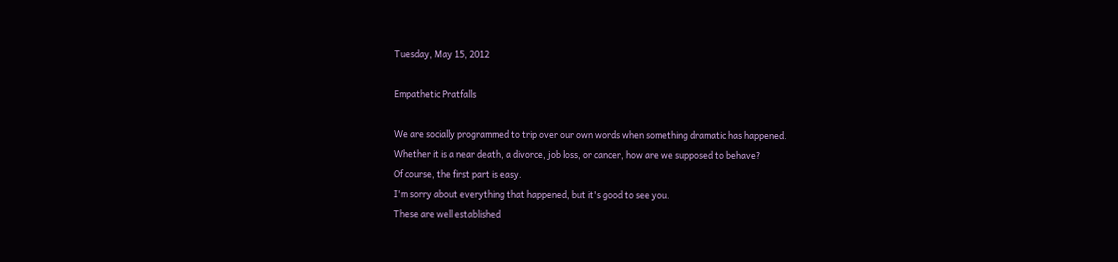Tuesday, May 15, 2012

Empathetic Pratfalls

We are socially programmed to trip over our own words when something dramatic has happened.
Whether it is a near death, a divorce, job loss, or cancer, how are we supposed to behave?
Of course, the first part is easy.
I'm sorry about everything that happened, but it's good to see you.
These are well established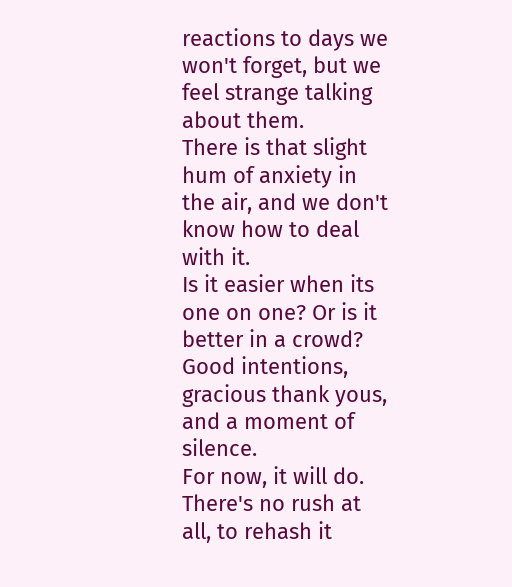reactions to days we won't forget, but we feel strange talking about them.
There is that slight hum of anxiety in the air, and we don't know how to deal with it.
Is it easier when its one on one? Or is it better in a crowd?
Good intentions, gracious thank yous, and a moment of silence.
For now, it will do.
There's no rush at all, to rehash it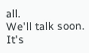all.
We'll talk soon.
It's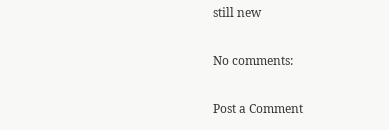still new

No comments:

Post a Comment